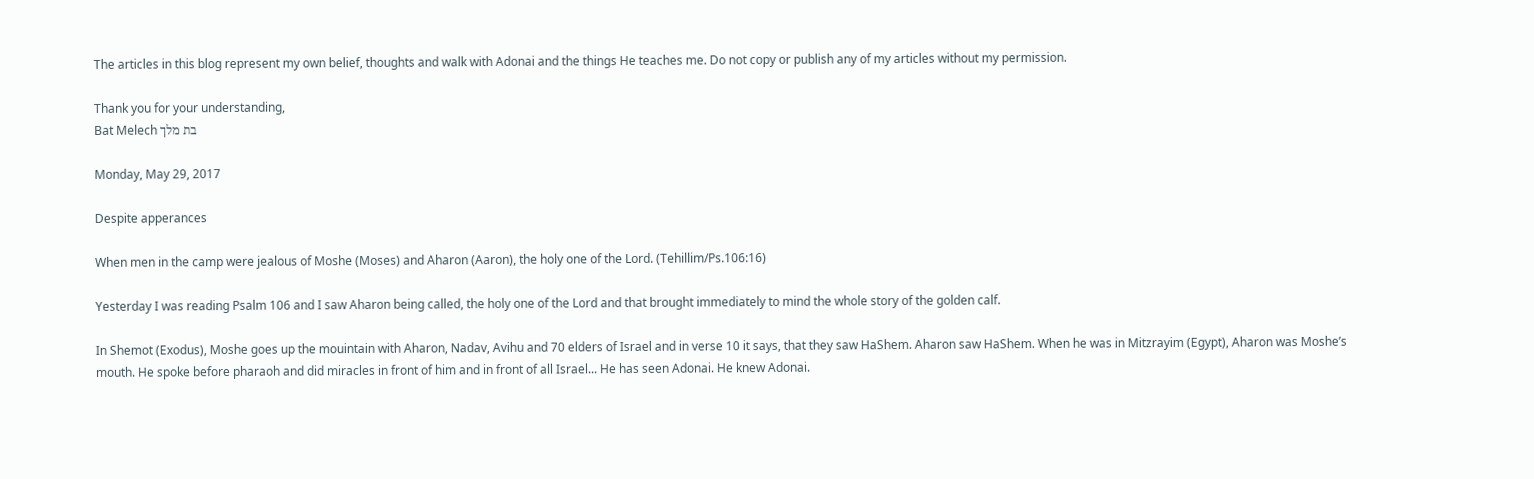The articles in this blog represent my own belief, thoughts and walk with Adonai and the things He teaches me. Do not copy or publish any of my articles without my permission.

Thank you for your understanding,
Bat Melech בת מלך

Monday, May 29, 2017

Despite apperances

When men in the camp were jealous of Moshe (Moses) and Aharon (Aaron), the holy one of the Lord. (Tehillim/Ps.106:16)

Yesterday I was reading Psalm 106 and I saw Aharon being called, the holy one of the Lord and that brought immediately to mind the whole story of the golden calf.

In Shemot (Exodus), Moshe goes up the mouintain with Aharon, Nadav, Avihu and 70 elders of Israel and in verse 10 it says, that they saw HaShem. Aharon saw HaShem. When he was in Mitzrayim (Egypt), Aharon was Moshe’s mouth. He spoke before pharaoh and did miracles in front of him and in front of all Israel... He has seen Adonai. He knew Adonai.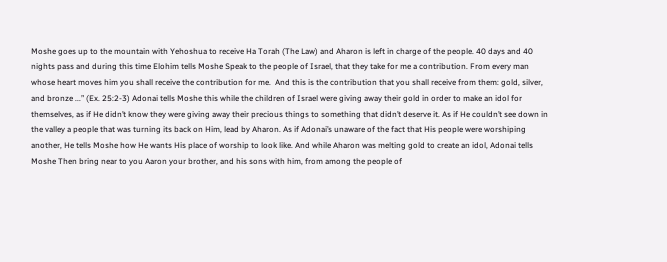Moshe goes up to the mountain with Yehoshua to receive Ha Torah (The Law) and Aharon is left in charge of the people. 40 days and 40 nights pass and during this time Elohim tells Moshe Speak to the people of Israel, that they take for me a contribution. From every man whose heart moves him you shall receive the contribution for me.  And this is the contribution that you shall receive from them: gold, silver, and bronze ...” (Ex. 25:2-3) Adonai tells Moshe this while the children of Israel were giving away their gold in order to make an idol for themselves, as if He didn’t know they were giving away their precious things to something that didn’t deserve it. As if He couldn’t see down in the valley a people that was turning its back on Him, lead by Aharon. As if Adonai’s unaware of the fact that His people were worshiping another, He tells Moshe how He wants His place of worship to look like. And while Aharon was melting gold to create an idol, Adonai tells Moshe Then bring near to you Aaron your brother, and his sons with him, from among the people of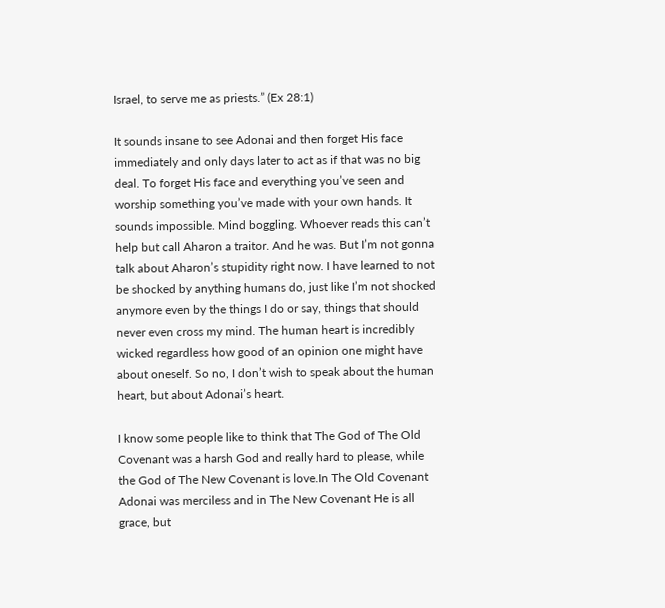Israel, to serve me as priests.” (Ex 28:1)

It sounds insane to see Adonai and then forget His face immediately and only days later to act as if that was no big deal. To forget His face and everything you’ve seen and worship something you’ve made with your own hands. It sounds impossible. Mind boggling. Whoever reads this can’t help but call Aharon a traitor. And he was. But I’m not gonna talk about Aharon’s stupidity right now. I have learned to not be shocked by anything humans do, just like I’m not shocked anymore even by the things I do or say, things that should never even cross my mind. The human heart is incredibly wicked regardless how good of an opinion one might have about oneself. So no, I don’t wish to speak about the human heart, but about Adonai’s heart.

I know some people like to think that The God of The Old Covenant was a harsh God and really hard to please, while the God of The New Covenant is love.In The Old Covenant Adonai was merciless and in The New Covenant He is all grace, but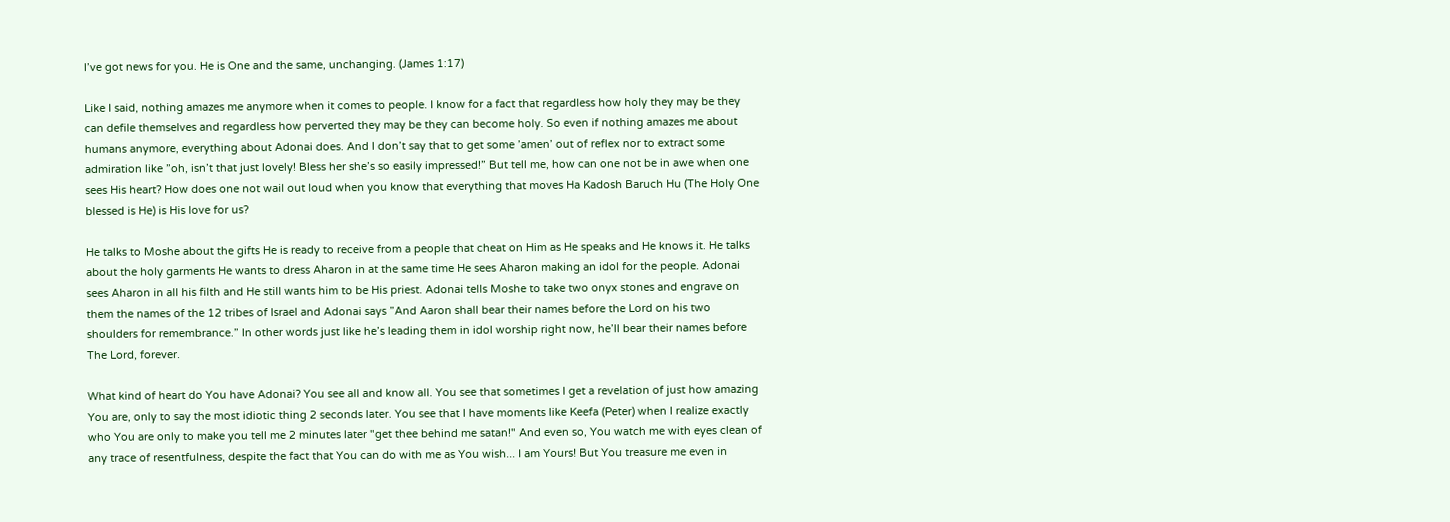I’ve got news for you. He is One and the same, unchanging. (James 1:17)

Like I said, nothing amazes me anymore when it comes to people. I know for a fact that regardless how holy they may be they can defile themselves and regardless how perverted they may be they can become holy. So even if nothing amazes me about humans anymore, everything about Adonai does. And I don’t say that to get some ’amen’ out of reflex nor to extract some admiration like ”oh, isn’t that just lovely! Bless her she’s so easily impressed!” But tell me, how can one not be in awe when one sees His heart? How does one not wail out loud when you know that everything that moves Ha Kadosh Baruch Hu (The Holy One blessed is He) is His love for us?

He talks to Moshe about the gifts He is ready to receive from a people that cheat on Him as He speaks and He knows it. He talks about the holy garments He wants to dress Aharon in at the same time He sees Aharon making an idol for the people. Adonai sees Aharon in all his filth and He still wants him to be His priest. Adonai tells Moshe to take two onyx stones and engrave on them the names of the 12 tribes of Israel and Adonai says ”And Aaron shall bear their names before the Lord on his two shoulders for remembrance.” In other words just like he’s leading them in idol worship right now, he’ll bear their names before The Lord, forever.

What kind of heart do You have Adonai? You see all and know all. You see that sometimes I get a revelation of just how amazing You are, only to say the most idiotic thing 2 seconds later. You see that I have moments like Keefa (Peter) when I realize exactly who You are only to make you tell me 2 minutes later "get thee behind me satan!" And even so, You watch me with eyes clean of any trace of resentfulness, despite the fact that You can do with me as You wish... I am Yours! But You treasure me even in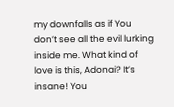my downfalls as if You don’t see all the evil lurking inside me. What kind of love is this, Adonai? It’s insane! You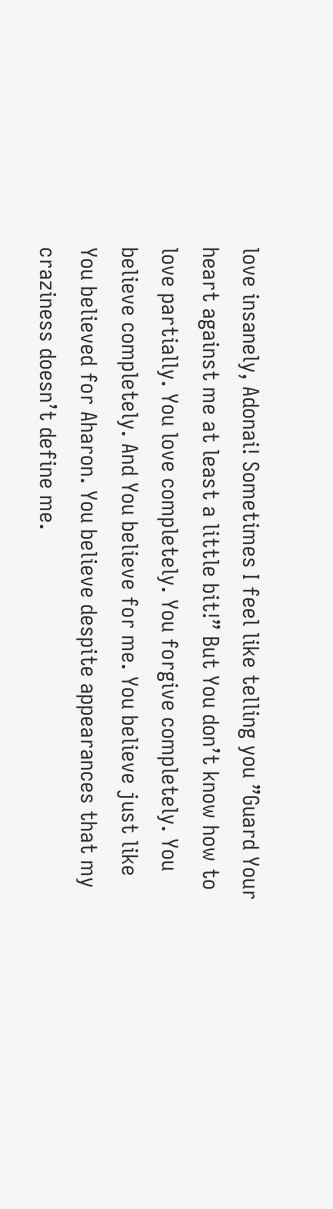love insanely, Adonai! Sometimes I feel like telling you ”Guard Your heart against me at least a little bit!” But You don’t know how to love partially. You love completely. You forgive completely. You believe completely. And You believe for me. You believe just like You believed for Aharon. You believe despite appearances that my craziness doesn’t define me.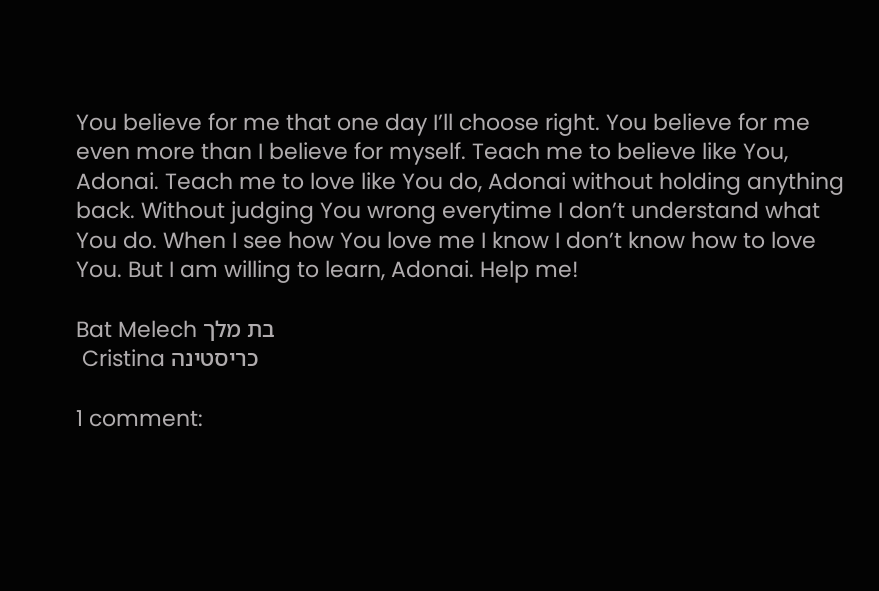You believe for me that one day I’ll choose right. You believe for me even more than I believe for myself. Teach me to believe like You, Adonai. Teach me to love like You do, Adonai without holding anything back. Without judging You wrong everytime I don’t understand what You do. When I see how You love me I know I don’t know how to love You. But I am willing to learn, Adonai. Help me!

Bat Melech בת מלך
 Cristina כריסטינה

1 comment: